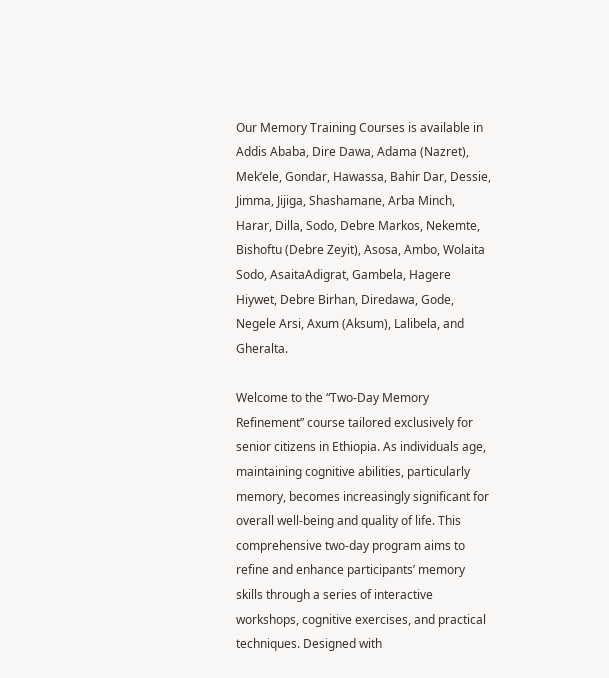Our Memory Training Courses is available in Addis Ababa, Dire Dawa, Adama (Nazret), Mek’ele, Gondar, Hawassa, Bahir Dar, Dessie, Jimma, Jijiga, Shashamane, Arba Minch, Harar, Dilla, Sodo, Debre Markos, Nekemte, Bishoftu (Debre Zeyit), Asosa, Ambo, Wolaita Sodo, AsaitaAdigrat, Gambela, Hagere Hiywet, Debre Birhan, Diredawa, Gode, Negele Arsi, Axum (Aksum), Lalibela, and Gheralta.

Welcome to the “Two-Day Memory Refinement” course tailored exclusively for senior citizens in Ethiopia. As individuals age, maintaining cognitive abilities, particularly memory, becomes increasingly significant for overall well-being and quality of life. This comprehensive two-day program aims to refine and enhance participants’ memory skills through a series of interactive workshops, cognitive exercises, and practical techniques. Designed with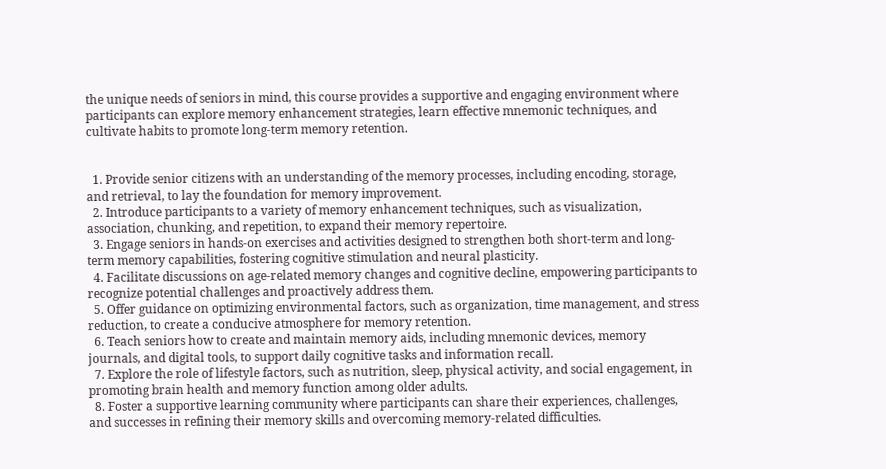the unique needs of seniors in mind, this course provides a supportive and engaging environment where participants can explore memory enhancement strategies, learn effective mnemonic techniques, and cultivate habits to promote long-term memory retention.


  1. Provide senior citizens with an understanding of the memory processes, including encoding, storage, and retrieval, to lay the foundation for memory improvement.
  2. Introduce participants to a variety of memory enhancement techniques, such as visualization, association, chunking, and repetition, to expand their memory repertoire.
  3. Engage seniors in hands-on exercises and activities designed to strengthen both short-term and long-term memory capabilities, fostering cognitive stimulation and neural plasticity.
  4. Facilitate discussions on age-related memory changes and cognitive decline, empowering participants to recognize potential challenges and proactively address them.
  5. Offer guidance on optimizing environmental factors, such as organization, time management, and stress reduction, to create a conducive atmosphere for memory retention.
  6. Teach seniors how to create and maintain memory aids, including mnemonic devices, memory journals, and digital tools, to support daily cognitive tasks and information recall.
  7. Explore the role of lifestyle factors, such as nutrition, sleep, physical activity, and social engagement, in promoting brain health and memory function among older adults.
  8. Foster a supportive learning community where participants can share their experiences, challenges, and successes in refining their memory skills and overcoming memory-related difficulties.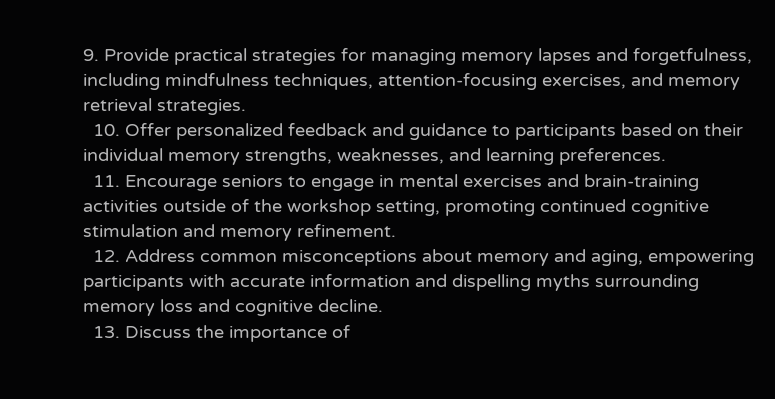9. Provide practical strategies for managing memory lapses and forgetfulness, including mindfulness techniques, attention-focusing exercises, and memory retrieval strategies.
  10. Offer personalized feedback and guidance to participants based on their individual memory strengths, weaknesses, and learning preferences.
  11. Encourage seniors to engage in mental exercises and brain-training activities outside of the workshop setting, promoting continued cognitive stimulation and memory refinement.
  12. Address common misconceptions about memory and aging, empowering participants with accurate information and dispelling myths surrounding memory loss and cognitive decline.
  13. Discuss the importance of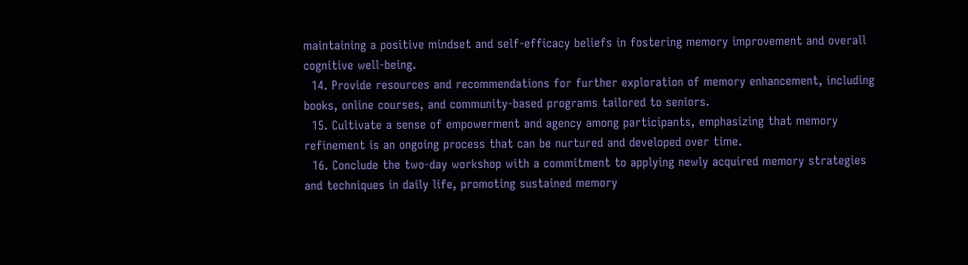maintaining a positive mindset and self-efficacy beliefs in fostering memory improvement and overall cognitive well-being.
  14. Provide resources and recommendations for further exploration of memory enhancement, including books, online courses, and community-based programs tailored to seniors.
  15. Cultivate a sense of empowerment and agency among participants, emphasizing that memory refinement is an ongoing process that can be nurtured and developed over time.
  16. Conclude the two-day workshop with a commitment to applying newly acquired memory strategies and techniques in daily life, promoting sustained memory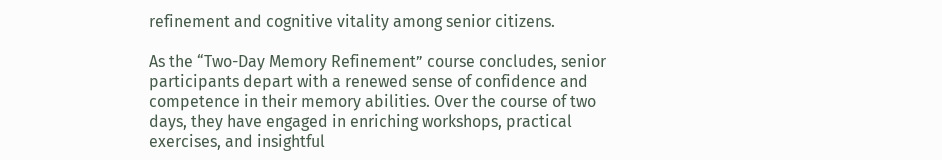refinement and cognitive vitality among senior citizens.

As the “Two-Day Memory Refinement” course concludes, senior participants depart with a renewed sense of confidence and competence in their memory abilities. Over the course of two days, they have engaged in enriching workshops, practical exercises, and insightful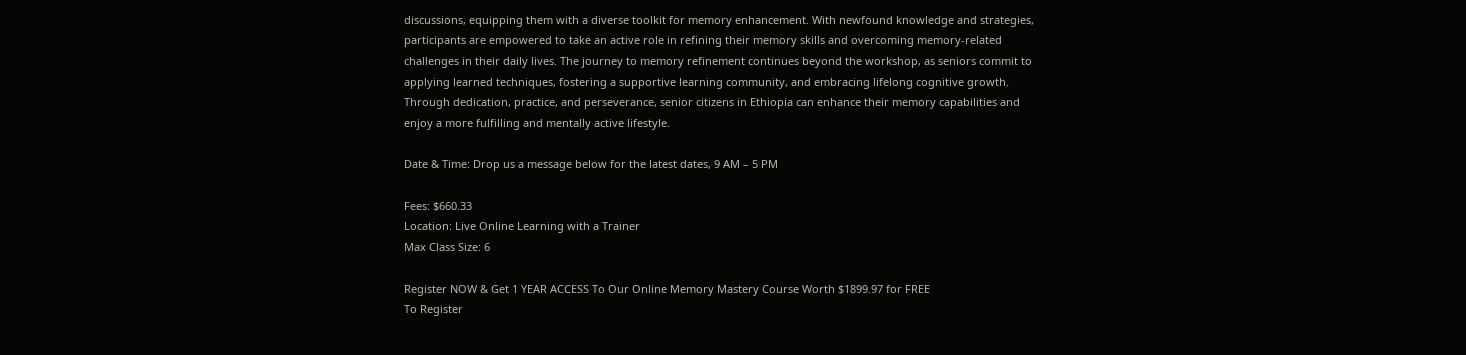discussions, equipping them with a diverse toolkit for memory enhancement. With newfound knowledge and strategies, participants are empowered to take an active role in refining their memory skills and overcoming memory-related challenges in their daily lives. The journey to memory refinement continues beyond the workshop, as seniors commit to applying learned techniques, fostering a supportive learning community, and embracing lifelong cognitive growth. Through dedication, practice, and perseverance, senior citizens in Ethiopia can enhance their memory capabilities and enjoy a more fulfilling and mentally active lifestyle.

Date & Time: Drop us a message below for the latest dates, 9 AM – 5 PM

Fees: $660.33
Location: Live Online Learning with a Trainer
Max Class Size: 6

Register NOW & Get 1 YEAR ACCESS To Our Online Memory Mastery Course Worth $1899.97 for FREE
To Register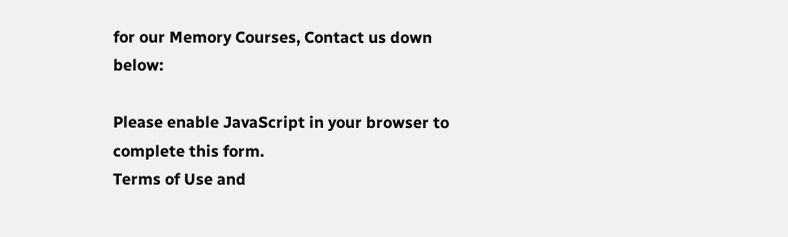for our Memory Courses, Contact us down below:

Please enable JavaScript in your browser to complete this form.
Terms of Use and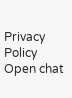Privacy Policy
Open chat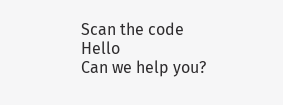Scan the code
Hello
Can we help you?